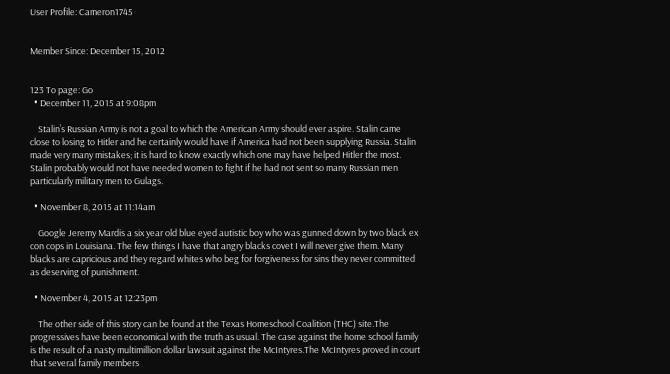User Profile: Cameron1745


Member Since: December 15, 2012


123 To page: Go
  • December 11, 2015 at 9:08pm

    Stalin’s Russian Army is not a goal to which the American Army should ever aspire. Stalin came close to losing to Hitler and he certainly would have if America had not been supplying Russia. Stalin made very many mistakes; it is hard to know exactly which one may have helped Hitler the most. Stalin probably would not have needed women to fight if he had not sent so many Russian men particularly military men to Gulags.

  • November 8, 2015 at 11:14am

    Google Jeremy Mardis a six year old blue eyed autistic boy who was gunned down by two black ex con cops in Louisiana. The few things I have that angry blacks covet I will never give them. Many blacks are capricious and they regard whites who beg for forgiveness for sins they never committed as deserving of punishment.

  • November 4, 2015 at 12:23pm

    The other side of this story can be found at the Texas Homeschool Coalition (THC) site.The progressives have been economical with the truth as usual. The case against the home school family is the result of a nasty multimillion dollar lawsuit against the McIntyres.The McIntyres proved in court that several family members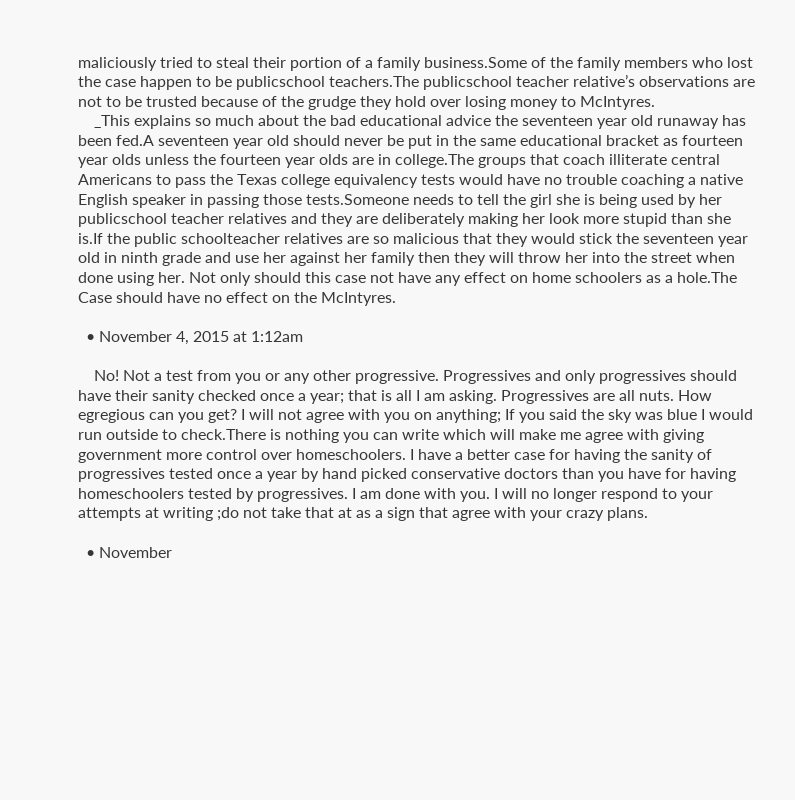maliciously tried to steal their portion of a family business.Some of the family members who lost the case happen to be publicschool teachers.The publicschool teacher relative’s observations are not to be trusted because of the grudge they hold over losing money to McIntyres.
    _This explains so much about the bad educational advice the seventeen year old runaway has been fed.A seventeen year old should never be put in the same educational bracket as fourteen year olds unless the fourteen year olds are in college.The groups that coach illiterate central Americans to pass the Texas college equivalency tests would have no trouble coaching a native English speaker in passing those tests.Someone needs to tell the girl she is being used by her publicschool teacher relatives and they are deliberately making her look more stupid than she is.If the public schoolteacher relatives are so malicious that they would stick the seventeen year old in ninth grade and use her against her family then they will throw her into the street when done using her. Not only should this case not have any effect on home schoolers as a hole.The Case should have no effect on the McIntyres.

  • November 4, 2015 at 1:12am

    No! Not a test from you or any other progressive. Progressives and only progressives should have their sanity checked once a year; that is all I am asking. Progressives are all nuts. How egregious can you get? I will not agree with you on anything; If you said the sky was blue I would run outside to check.There is nothing you can write which will make me agree with giving government more control over homeschoolers. I have a better case for having the sanity of progressives tested once a year by hand picked conservative doctors than you have for having homeschoolers tested by progressives. I am done with you. I will no longer respond to your attempts at writing ;do not take that at as a sign that agree with your crazy plans.

  • November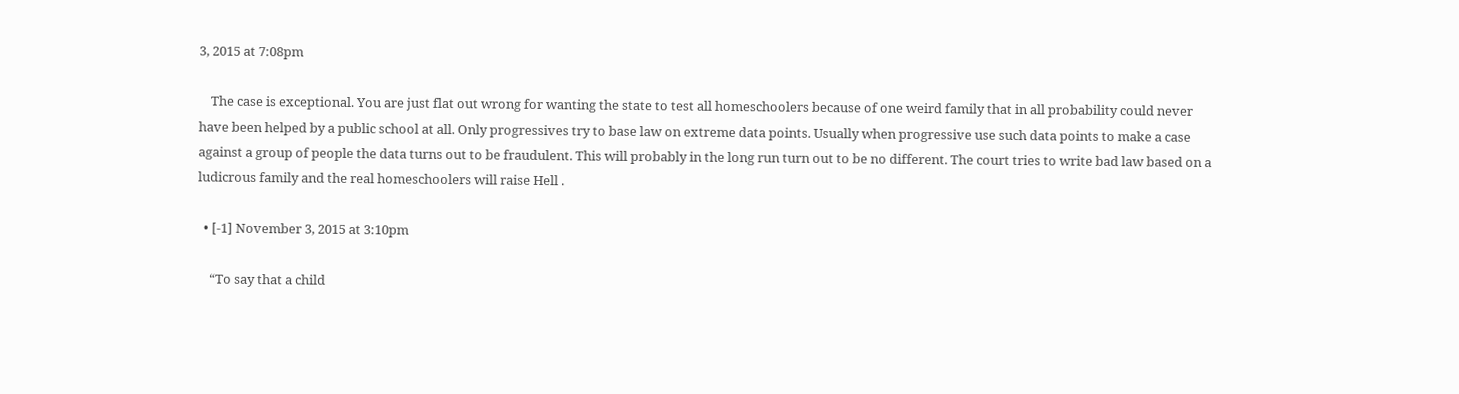3, 2015 at 7:08pm

    The case is exceptional. You are just flat out wrong for wanting the state to test all homeschoolers because of one weird family that in all probability could never have been helped by a public school at all. Only progressives try to base law on extreme data points. Usually when progressive use such data points to make a case against a group of people the data turns out to be fraudulent. This will probably in the long run turn out to be no different. The court tries to write bad law based on a ludicrous family and the real homeschoolers will raise Hell .

  • [-1] November 3, 2015 at 3:10pm

    “To say that a child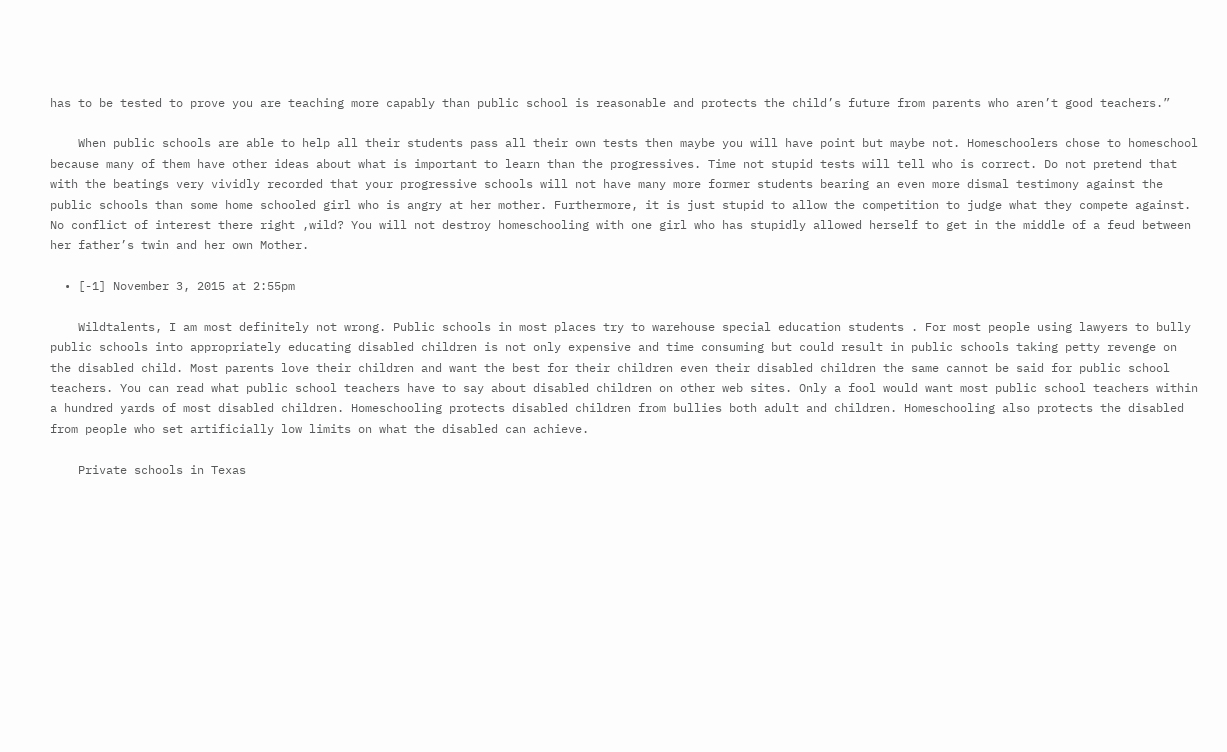has to be tested to prove you are teaching more capably than public school is reasonable and protects the child’s future from parents who aren’t good teachers.”

    When public schools are able to help all their students pass all their own tests then maybe you will have point but maybe not. Homeschoolers chose to homeschool because many of them have other ideas about what is important to learn than the progressives. Time not stupid tests will tell who is correct. Do not pretend that with the beatings very vividly recorded that your progressive schools will not have many more former students bearing an even more dismal testimony against the public schools than some home schooled girl who is angry at her mother. Furthermore, it is just stupid to allow the competition to judge what they compete against. No conflict of interest there right ,wild? You will not destroy homeschooling with one girl who has stupidly allowed herself to get in the middle of a feud between her father’s twin and her own Mother.

  • [-1] November 3, 2015 at 2:55pm

    Wildtalents, I am most definitely not wrong. Public schools in most places try to warehouse special education students . For most people using lawyers to bully public schools into appropriately educating disabled children is not only expensive and time consuming but could result in public schools taking petty revenge on the disabled child. Most parents love their children and want the best for their children even their disabled children the same cannot be said for public school teachers. You can read what public school teachers have to say about disabled children on other web sites. Only a fool would want most public school teachers within a hundred yards of most disabled children. Homeschooling protects disabled children from bullies both adult and children. Homeschooling also protects the disabled from people who set artificially low limits on what the disabled can achieve.

    Private schools in Texas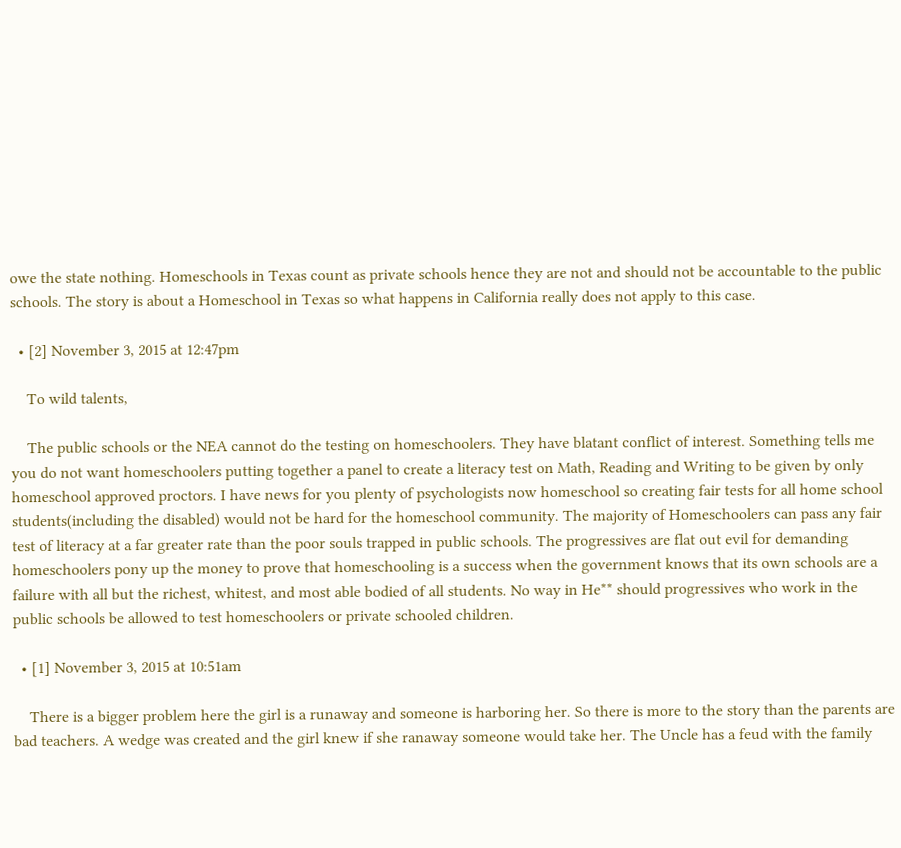owe the state nothing. Homeschools in Texas count as private schools hence they are not and should not be accountable to the public schools. The story is about a Homeschool in Texas so what happens in California really does not apply to this case.

  • [2] November 3, 2015 at 12:47pm

    To wild talents,

    The public schools or the NEA cannot do the testing on homeschoolers. They have blatant conflict of interest. Something tells me you do not want homeschoolers putting together a panel to create a literacy test on Math, Reading and Writing to be given by only homeschool approved proctors. I have news for you plenty of psychologists now homeschool so creating fair tests for all home school students(including the disabled) would not be hard for the homeschool community. The majority of Homeschoolers can pass any fair test of literacy at a far greater rate than the poor souls trapped in public schools. The progressives are flat out evil for demanding homeschoolers pony up the money to prove that homeschooling is a success when the government knows that its own schools are a failure with all but the richest, whitest, and most able bodied of all students. No way in He** should progressives who work in the public schools be allowed to test homeschoolers or private schooled children.

  • [1] November 3, 2015 at 10:51am

    There is a bigger problem here the girl is a runaway and someone is harboring her. So there is more to the story than the parents are bad teachers. A wedge was created and the girl knew if she ranaway someone would take her. The Uncle has a feud with the family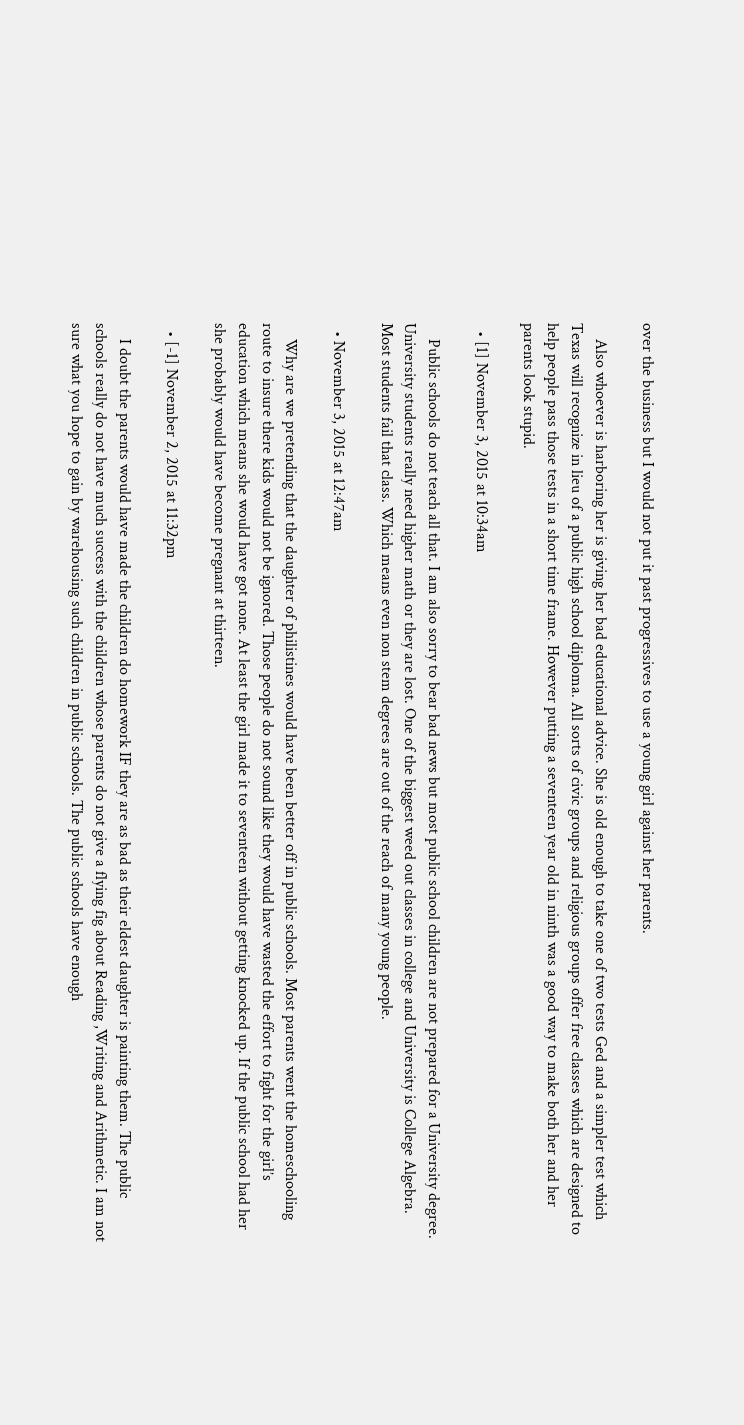over the business but I would not put it past progressives to use a young girl against her parents.

    Also whoever is harboring her is giving her bad educational advice. She is old enough to take one of two tests Ged and a simpler test which Texas will recognize in lieu of a public high school diploma. All sorts of civic groups and religious groups offer free classes which are designed to help people pass those tests in a short time frame. However putting a seventeen year old in ninth was a good way to make both her and her parents look stupid.

  • [1] November 3, 2015 at 10:34am

    Public schools do not teach all that. I am also sorry to bear bad news but most public school children are not prepared for a University degree. University students really need higher math or they are lost. One of the biggest weed out classes in college and University is College Algebra. Most students fail that class. Which means even non stem degrees are out of the reach of many young people.

  • November 3, 2015 at 12:47am

    Why are we pretending that the daughter of philistines would have been better off in public schools. Most parents went the homeschooling route to insure there kids would not be ignored. Those people do not sound like they would have wasted the effort to fight for the girl’s education which means she would have got none. At least the girl made it to seventeen without getting knocked up. If the public school had her she probably would have become pregnant at thirteen.

  • [-1] November 2, 2015 at 11:32pm

    I doubt the parents would have made the children do homework IF they are as bad as their eldest daughter is painting them. The public schools really do not have much success with the children whose parents do not give a flying fig about Reading ,Writing and Arithmetic. I am not sure what you hope to gain by warehousing such children in public schools. The public schools have enough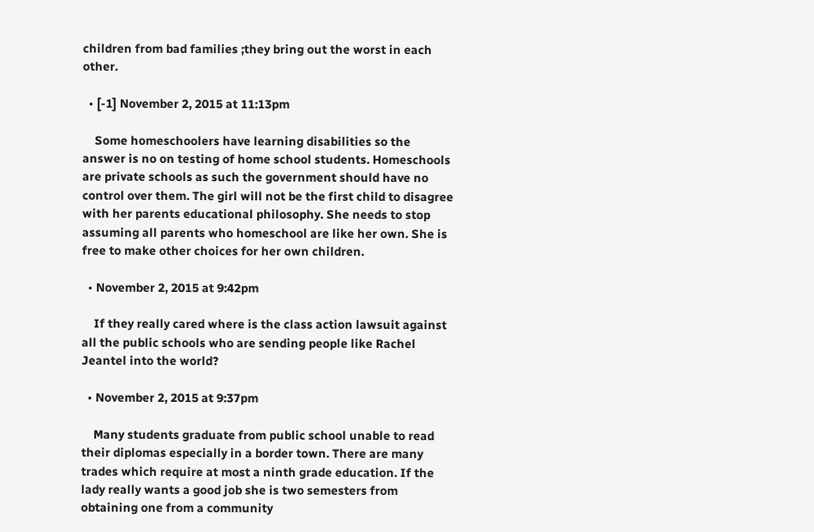children from bad families ;they bring out the worst in each other.

  • [-1] November 2, 2015 at 11:13pm

    Some homeschoolers have learning disabilities so the answer is no on testing of home school students. Homeschools are private schools as such the government should have no control over them. The girl will not be the first child to disagree with her parents educational philosophy. She needs to stop assuming all parents who homeschool are like her own. She is free to make other choices for her own children.

  • November 2, 2015 at 9:42pm

    If they really cared where is the class action lawsuit against all the public schools who are sending people like Rachel Jeantel into the world?

  • November 2, 2015 at 9:37pm

    Many students graduate from public school unable to read their diplomas especially in a border town. There are many trades which require at most a ninth grade education. If the lady really wants a good job she is two semesters from obtaining one from a community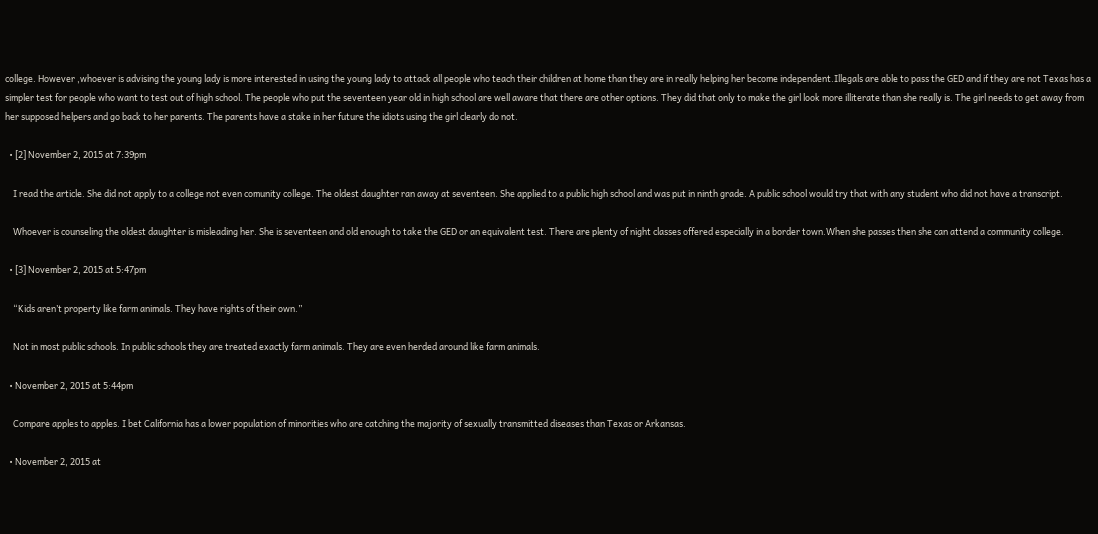college. However ,whoever is advising the young lady is more interested in using the young lady to attack all people who teach their children at home than they are in really helping her become independent.Illegals are able to pass the GED and if they are not Texas has a simpler test for people who want to test out of high school. The people who put the seventeen year old in high school are well aware that there are other options. They did that only to make the girl look more illiterate than she really is. The girl needs to get away from her supposed helpers and go back to her parents. The parents have a stake in her future the idiots using the girl clearly do not.

  • [2] November 2, 2015 at 7:39pm

    I read the article. She did not apply to a college not even comunity college. The oldest daughter ran away at seventeen. She applied to a public high school and was put in ninth grade. A public school would try that with any student who did not have a transcript.

    Whoever is counseling the oldest daughter is misleading her. She is seventeen and old enough to take the GED or an equivalent test. There are plenty of night classes offered especially in a border town.When she passes then she can attend a community college.

  • [3] November 2, 2015 at 5:47pm

    “Kids aren’t property like farm animals. They have rights of their own.”

    Not in most public schools. In public schools they are treated exactly farm animals. They are even herded around like farm animals.

  • November 2, 2015 at 5:44pm

    Compare apples to apples. I bet California has a lower population of minorities who are catching the majority of sexually transmitted diseases than Texas or Arkansas.

  • November 2, 2015 at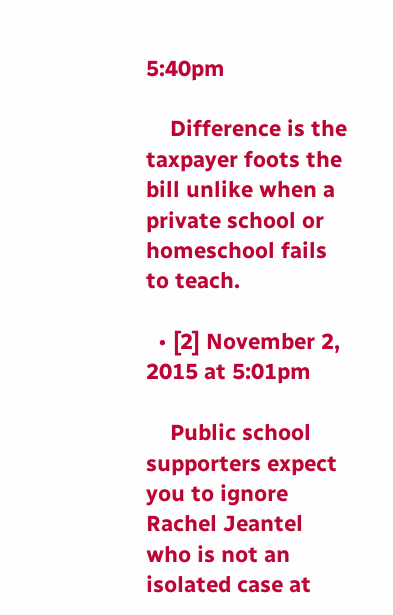5:40pm

    Difference is the taxpayer foots the bill unlike when a private school or homeschool fails to teach.

  • [2] November 2, 2015 at 5:01pm

    Public school supporters expect you to ignore Rachel Jeantel who is not an isolated case at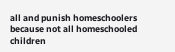all and punish homeschoolers because not all homeschooled children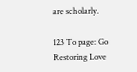are scholarly.

123 To page: Go
Restoring Love